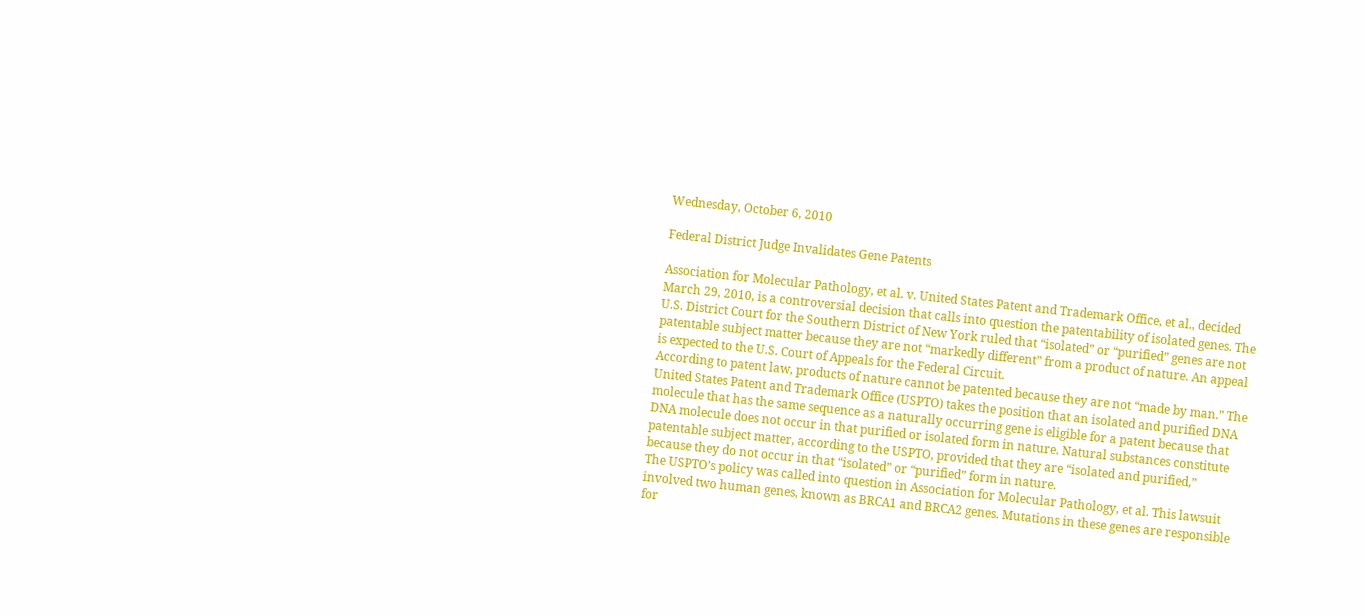Wednesday, October 6, 2010

Federal District Judge Invalidates Gene Patents

Association for Molecular Pathology, et al. v. United States Patent and Trademark Office, et al., decided March 29, 2010, is a controversial decision that calls into question the patentability of isolated genes. The U.S. District Court for the Southern District of New York ruled that “isolated” or “purified” genes are not patentable subject matter because they are not “markedly different” from a product of nature. An appeal is expected to the U.S. Court of Appeals for the Federal Circuit.
According to patent law, products of nature cannot be patented because they are not “made by man.” The United States Patent and Trademark Office (USPTO) takes the position that an isolated and purified DNA molecule that has the same sequence as a naturally occurring gene is eligible for a patent because that DNA molecule does not occur in that purified or isolated form in nature. Natural substances constitute patentable subject matter, according to the USPTO, provided that they are “isolated and purified,” because they do not occur in that “isolated” or “purified” form in nature.
The USPTO’s policy was called into question in Association for Molecular Pathology, et al. This lawsuit involved two human genes, known as BRCA1 and BRCA2 genes. Mutations in these genes are responsible for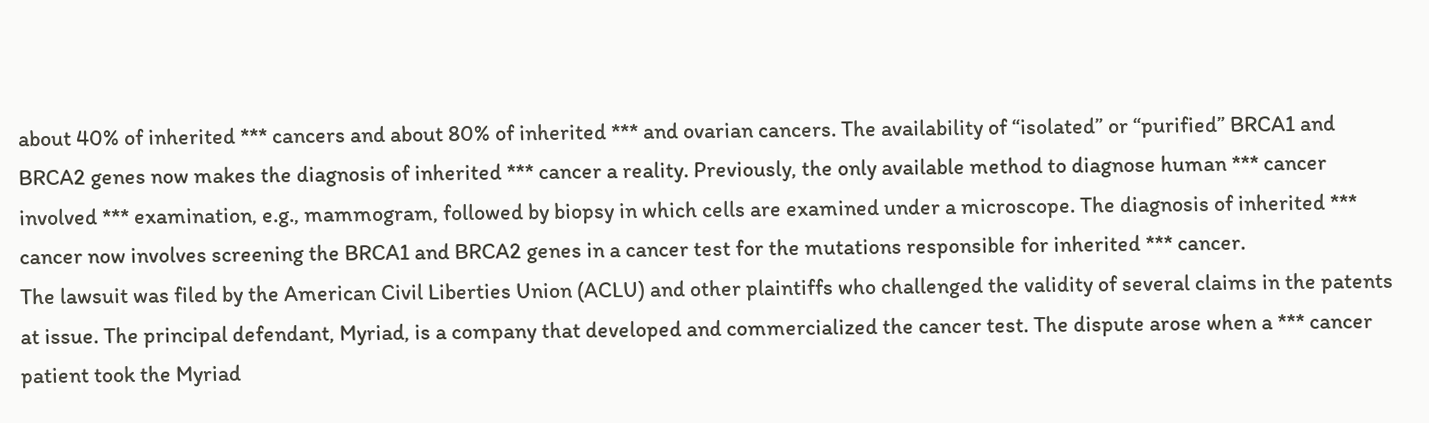about 40% of inherited *** cancers and about 80% of inherited *** and ovarian cancers. The availability of “isolated” or “purified” BRCA1 and BRCA2 genes now makes the diagnosis of inherited *** cancer a reality. Previously, the only available method to diagnose human *** cancer involved *** examination, e.g., mammogram, followed by biopsy in which cells are examined under a microscope. The diagnosis of inherited *** cancer now involves screening the BRCA1 and BRCA2 genes in a cancer test for the mutations responsible for inherited *** cancer.
The lawsuit was filed by the American Civil Liberties Union (ACLU) and other plaintiffs who challenged the validity of several claims in the patents at issue. The principal defendant, Myriad, is a company that developed and commercialized the cancer test. The dispute arose when a *** cancer patient took the Myriad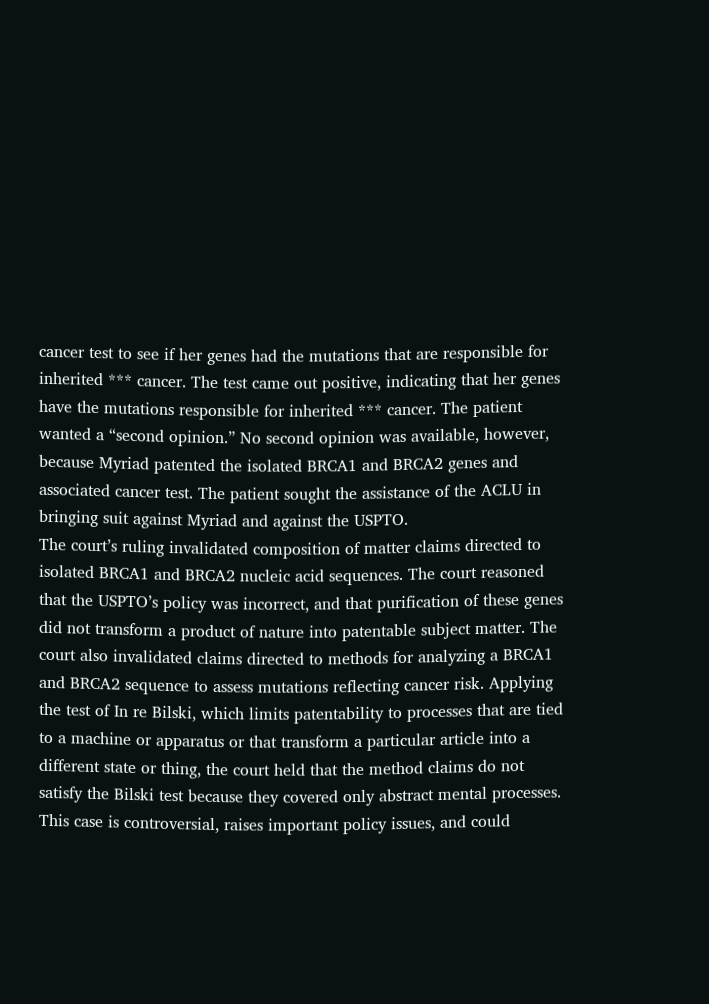cancer test to see if her genes had the mutations that are responsible for inherited *** cancer. The test came out positive, indicating that her genes have the mutations responsible for inherited *** cancer. The patient wanted a “second opinion.” No second opinion was available, however, because Myriad patented the isolated BRCA1 and BRCA2 genes and associated cancer test. The patient sought the assistance of the ACLU in bringing suit against Myriad and against the USPTO.
The court’s ruling invalidated composition of matter claims directed to isolated BRCA1 and BRCA2 nucleic acid sequences. The court reasoned that the USPTO’s policy was incorrect, and that purification of these genes did not transform a product of nature into patentable subject matter. The court also invalidated claims directed to methods for analyzing a BRCA1 and BRCA2 sequence to assess mutations reflecting cancer risk. Applying the test of In re Bilski, which limits patentability to processes that are tied to a machine or apparatus or that transform a particular article into a different state or thing, the court held that the method claims do not satisfy the Bilski test because they covered only abstract mental processes.
This case is controversial, raises important policy issues, and could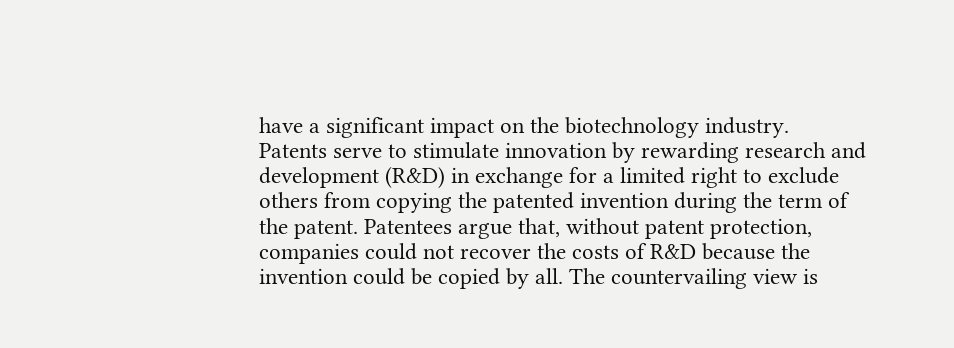have a significant impact on the biotechnology industry.
Patents serve to stimulate innovation by rewarding research and development (R&D) in exchange for a limited right to exclude others from copying the patented invention during the term of the patent. Patentees argue that, without patent protection, companies could not recover the costs of R&D because the invention could be copied by all. The countervailing view is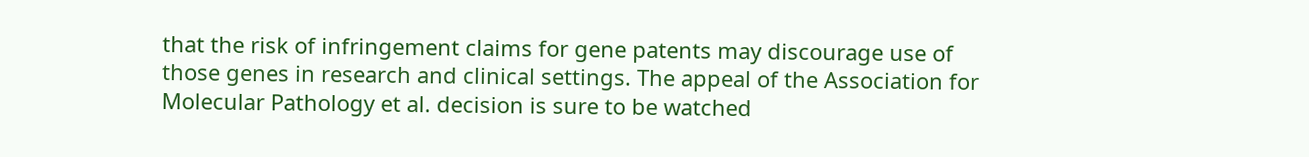that the risk of infringement claims for gene patents may discourage use of those genes in research and clinical settings. The appeal of the Association for Molecular Pathology et al. decision is sure to be watched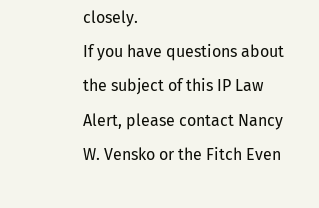closely.
If you have questions about the subject of this IP Law Alert, please contact Nancy W. Vensko or the Fitch Even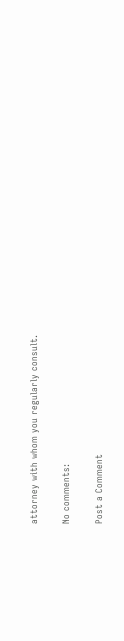attorney with whom you regularly consult.

No comments:

Post a Comment